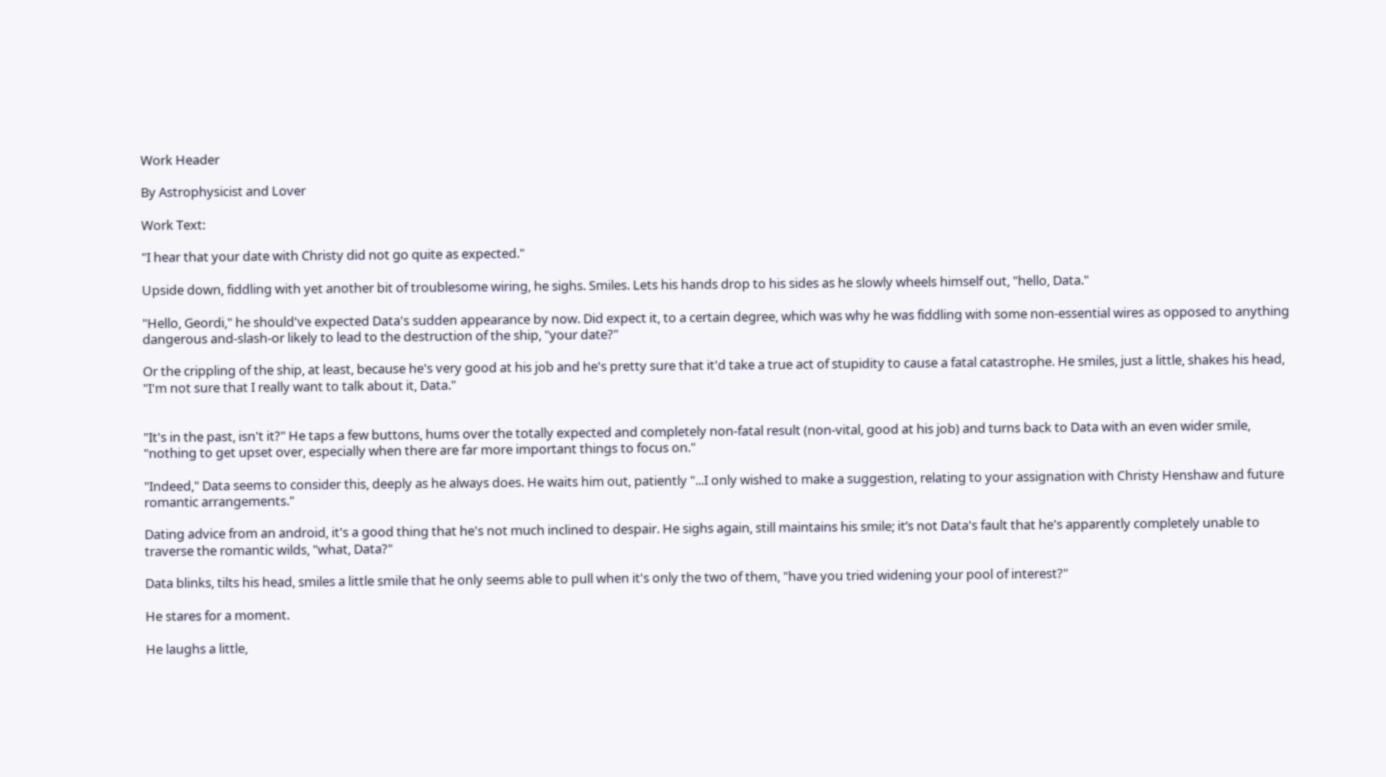Work Header

By Astrophysicist and Lover

Work Text:

"I hear that your date with Christy did not go quite as expected."

Upside down, fiddling with yet another bit of troublesome wiring, he sighs. Smiles. Lets his hands drop to his sides as he slowly wheels himself out, "hello, Data."

"Hello, Geordi," he should've expected Data's sudden appearance by now. Did expect it, to a certain degree, which was why he was fiddling with some non-essential wires as opposed to anything dangerous and-slash-or likely to lead to the destruction of the ship, "your date?"

Or the crippling of the ship, at least, because he's very good at his job and he's pretty sure that it'd take a true act of stupidity to cause a fatal catastrophe. He smiles, just a little, shakes his head, "I'm not sure that I really want to talk about it, Data."


"It's in the past, isn't it?" He taps a few buttons, hums over the totally expected and completely non-fatal result (non-vital, good at his job) and turns back to Data with an even wider smile, "nothing to get upset over, especially when there are far more important things to focus on."

"Indeed," Data seems to consider this, deeply as he always does. He waits him out, patiently "...I only wished to make a suggestion, relating to your assignation with Christy Henshaw and future romantic arrangements."

Dating advice from an android, it's a good thing that he's not much inclined to despair. He sighs again, still maintains his smile; it’s not Data's fault that he's apparently completely unable to traverse the romantic wilds, "what, Data?"

Data blinks, tilts his head, smiles a little smile that he only seems able to pull when it's only the two of them, "have you tried widening your pool of interest?"

He stares for a moment.

He laughs a little,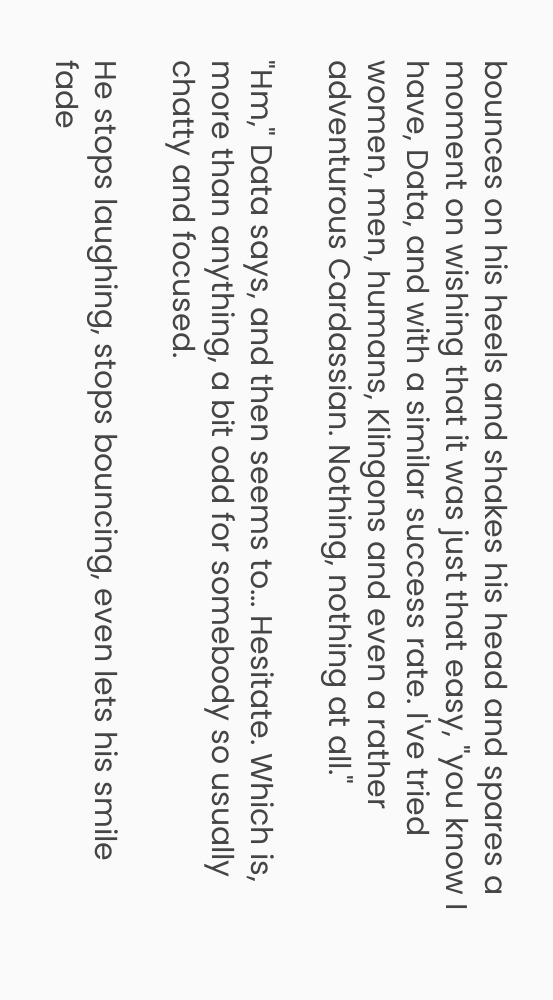bounces on his heels and shakes his head and spares a moment on wishing that it was just that easy, "you know I have, Data, and with a similar success rate. I've tried women, men, humans, Klingons and even a rather adventurous Cardassian. Nothing, nothing at all."

"Hm," Data says, and then seems to... Hesitate. Which is, more than anything, a bit odd for somebody so usually chatty and focused.

He stops laughing, stops bouncing, even lets his smile fade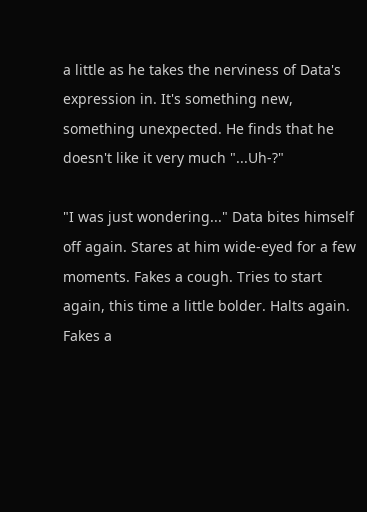a little as he takes the nerviness of Data's expression in. It's something new, something unexpected. He finds that he doesn't like it very much "...Uh-?"

"I was just wondering..." Data bites himself off again. Stares at him wide-eyed for a few moments. Fakes a cough. Tries to start again, this time a little bolder. Halts again. Fakes a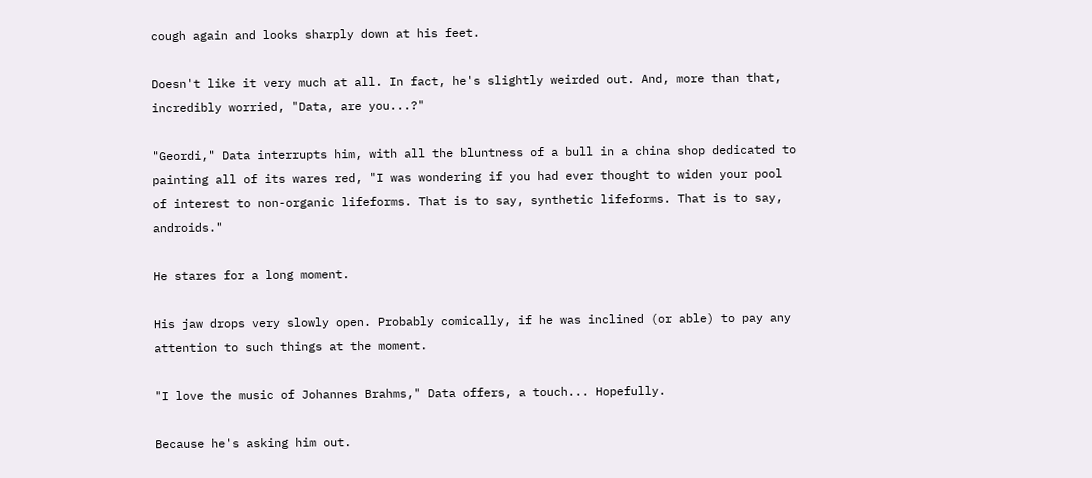cough again and looks sharply down at his feet.

Doesn't like it very much at all. In fact, he's slightly weirded out. And, more than that, incredibly worried, "Data, are you...?"

"Geordi," Data interrupts him, with all the bluntness of a bull in a china shop dedicated to painting all of its wares red, "I was wondering if you had ever thought to widen your pool of interest to non-organic lifeforms. That is to say, synthetic lifeforms. That is to say, androids."

He stares for a long moment.

His jaw drops very slowly open. Probably comically, if he was inclined (or able) to pay any attention to such things at the moment.

"I love the music of Johannes Brahms," Data offers, a touch... Hopefully.

Because he's asking him out.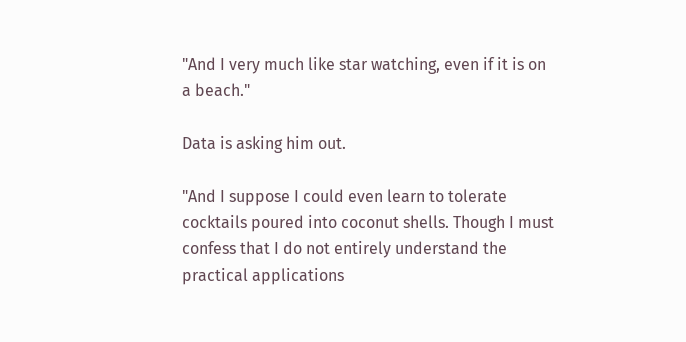"And I very much like star watching, even if it is on a beach."

Data is asking him out.

"And I suppose I could even learn to tolerate cocktails poured into coconut shells. Though I must confess that I do not entirely understand the practical applications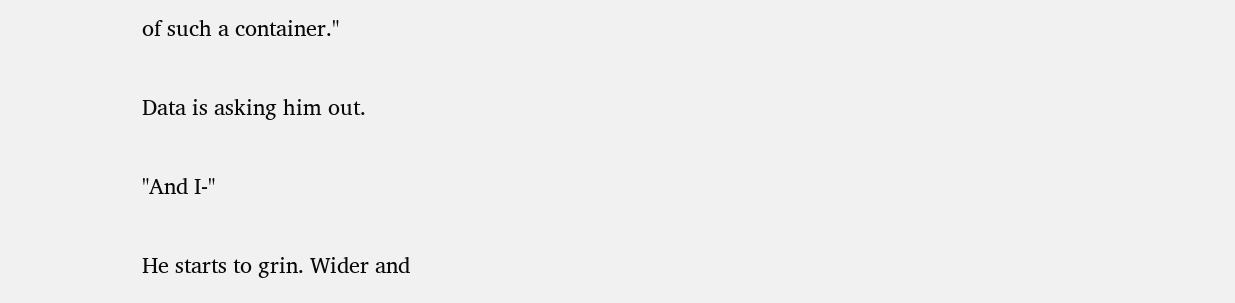of such a container."

Data is asking him out.

"And I-"

He starts to grin. Wider and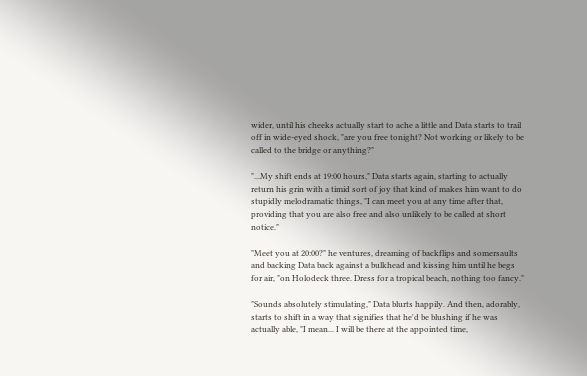wider, until his cheeks actually start to ache a little and Data starts to trail off in wide-eyed shock, "are you free tonight? Not working or likely to be called to the bridge or anything?"

"...My shift ends at 19:00 hours," Data starts again, starting to actually return his grin with a timid sort of joy that kind of makes him want to do stupidly melodramatic things, "I can meet you at any time after that, providing that you are also free and also unlikely to be called at short notice."

"Meet you at 20:00?" he ventures, dreaming of backflips and somersaults and backing Data back against a bulkhead and kissing him until he begs for air, "on Holodeck three. Dress for a tropical beach, nothing too fancy."

"Sounds absolutely stimulating," Data blurts happily. And then, adorably, starts to shift in a way that signifies that he'd be blushing if he was actually able, "I mean... I will be there at the appointed time,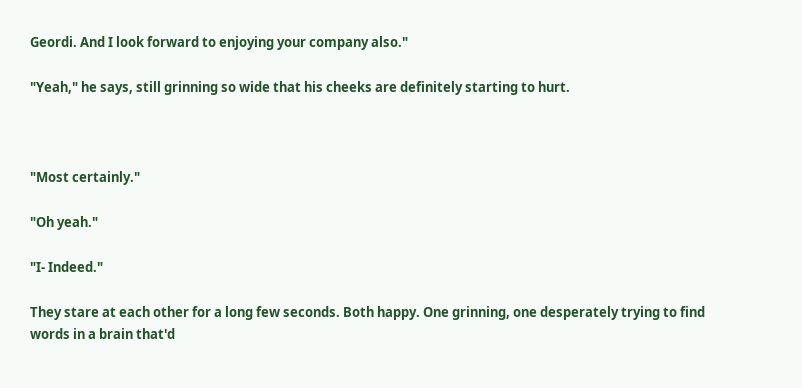Geordi. And I look forward to enjoying your company also."

"Yeah," he says, still grinning so wide that his cheeks are definitely starting to hurt.



"Most certainly."

"Oh yeah."

"I- Indeed."

They stare at each other for a long few seconds. Both happy. One grinning, one desperately trying to find words in a brain that'd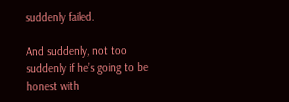suddenly failed.

And suddenly, not too suddenly if he’s going to be honest with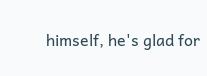himself, he's glad for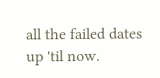all the failed dates up 'til now.